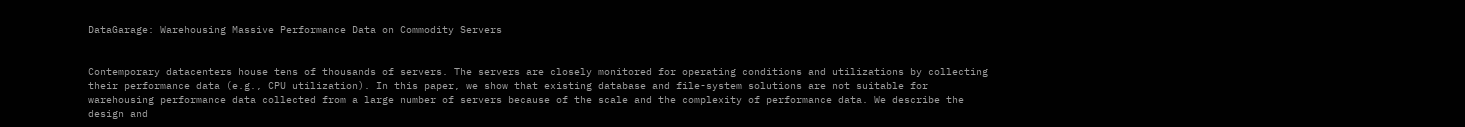DataGarage: Warehousing Massive Performance Data on Commodity Servers


Contemporary datacenters house tens of thousands of servers. The servers are closely monitored for operating conditions and utilizations by collecting their performance data (e.g., CPU utilization). In this paper, we show that existing database and file-system solutions are not suitable for warehousing performance data collected from a large number of servers because of the scale and the complexity of performance data. We describe the design and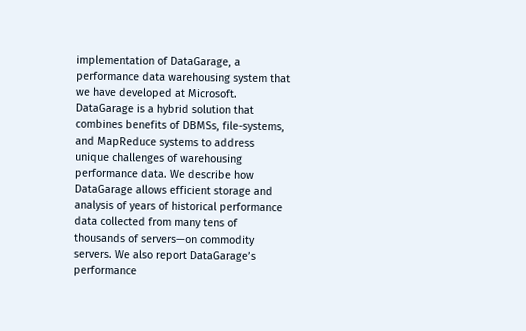implementation of DataGarage, a performance data warehousing system that we have developed at Microsoft. DataGarage is a hybrid solution that combines benefits of DBMSs, file-systems, and MapReduce systems to address unique challenges of warehousing performance data. We describe how DataGarage allows efficient storage and analysis of years of historical performance data collected from many tens of thousands of servers—on commodity servers. We also report DataGarage’s performance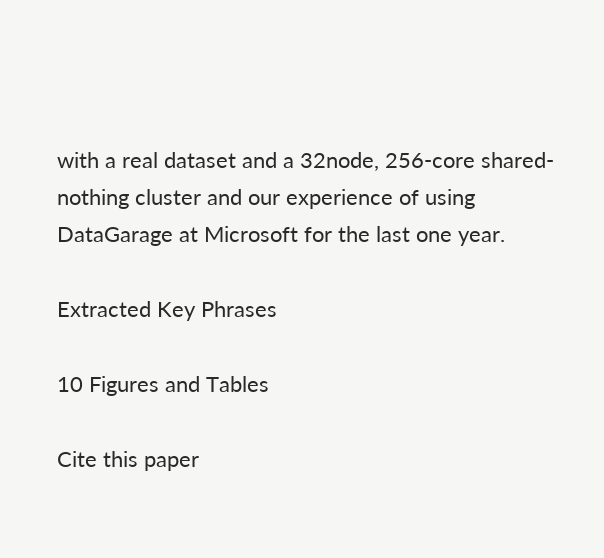with a real dataset and a 32node, 256-core shared-nothing cluster and our experience of using DataGarage at Microsoft for the last one year.

Extracted Key Phrases

10 Figures and Tables

Cite this paper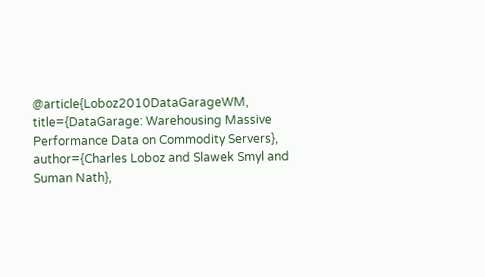@article{Loboz2010DataGarageWM, title={DataGarage: Warehousing Massive Performance Data on Commodity Servers}, author={Charles Loboz and Slawek Smyl and Suman Nath},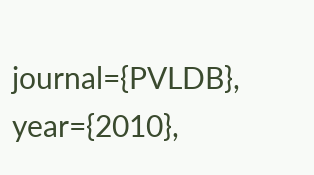journal={PVLDB}, year={2010},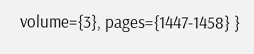volume={3}, pages={1447-1458} }